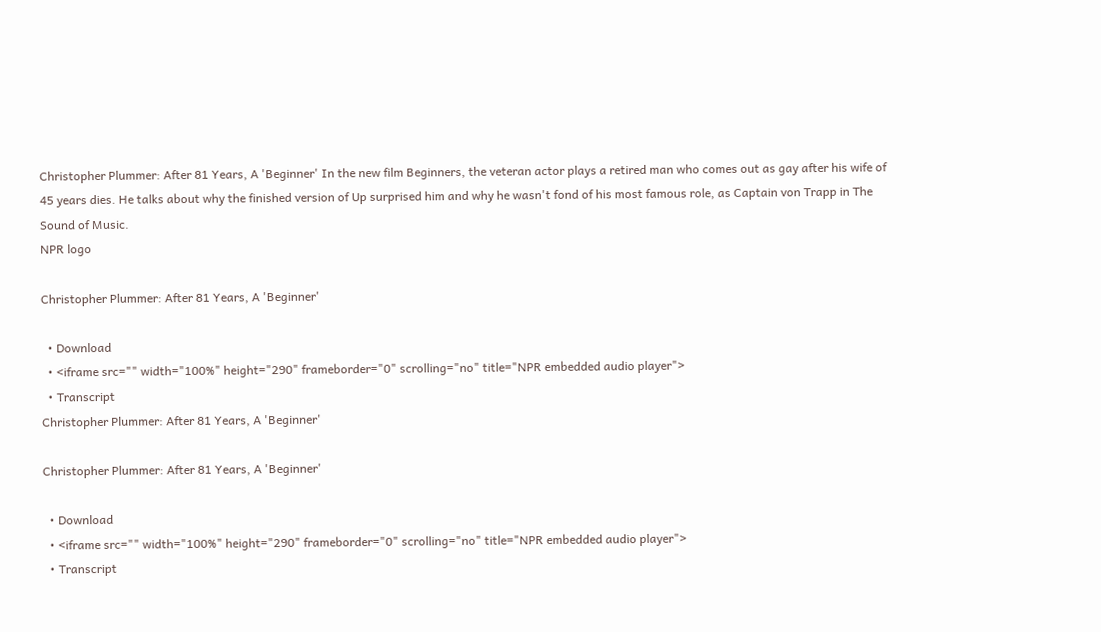Christopher Plummer: After 81 Years, A 'Beginner' In the new film Beginners, the veteran actor plays a retired man who comes out as gay after his wife of 45 years dies. He talks about why the finished version of Up surprised him and why he wasn't fond of his most famous role, as Captain von Trapp in The Sound of Music.
NPR logo

Christopher Plummer: After 81 Years, A 'Beginner'

  • Download
  • <iframe src="" width="100%" height="290" frameborder="0" scrolling="no" title="NPR embedded audio player">
  • Transcript
Christopher Plummer: After 81 Years, A 'Beginner'

Christopher Plummer: After 81 Years, A 'Beginner'

  • Download
  • <iframe src="" width="100%" height="290" frameborder="0" scrolling="no" title="NPR embedded audio player">
  • Transcript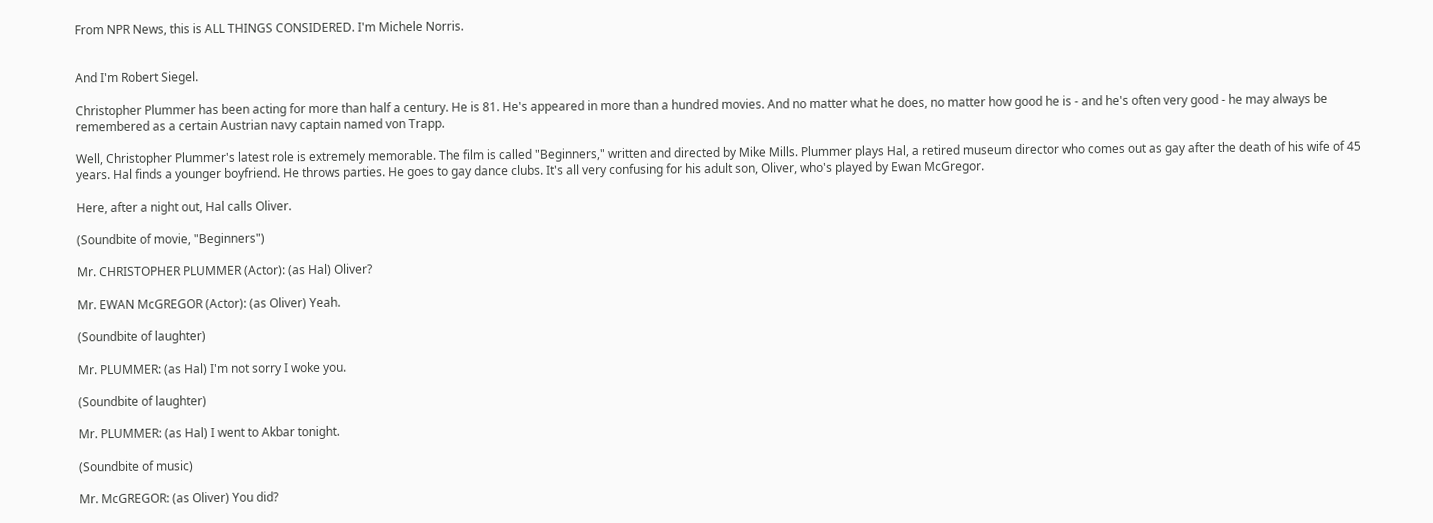From NPR News, this is ALL THINGS CONSIDERED. I'm Michele Norris.


And I'm Robert Siegel.

Christopher Plummer has been acting for more than half a century. He is 81. He's appeared in more than a hundred movies. And no matter what he does, no matter how good he is - and he's often very good - he may always be remembered as a certain Austrian navy captain named von Trapp.

Well, Christopher Plummer's latest role is extremely memorable. The film is called "Beginners," written and directed by Mike Mills. Plummer plays Hal, a retired museum director who comes out as gay after the death of his wife of 45 years. Hal finds a younger boyfriend. He throws parties. He goes to gay dance clubs. It's all very confusing for his adult son, Oliver, who's played by Ewan McGregor.

Here, after a night out, Hal calls Oliver.

(Soundbite of movie, "Beginners")

Mr. CHRISTOPHER PLUMMER (Actor): (as Hal) Oliver?

Mr. EWAN McGREGOR (Actor): (as Oliver) Yeah.

(Soundbite of laughter)

Mr. PLUMMER: (as Hal) I'm not sorry I woke you.

(Soundbite of laughter)

Mr. PLUMMER: (as Hal) I went to Akbar tonight.

(Soundbite of music)

Mr. McGREGOR: (as Oliver) You did?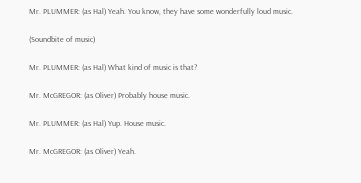Mr. PLUMMER: (as Hal) Yeah. You know, they have some wonderfully loud music.

(Soundbite of music)

Mr. PLUMMER: (as Hal) What kind of music is that?

Mr. McGREGOR: (as Oliver) Probably house music.

Mr. PLUMMER: (as Hal) Yup. House music.

Mr. McGREGOR: (as Oliver) Yeah.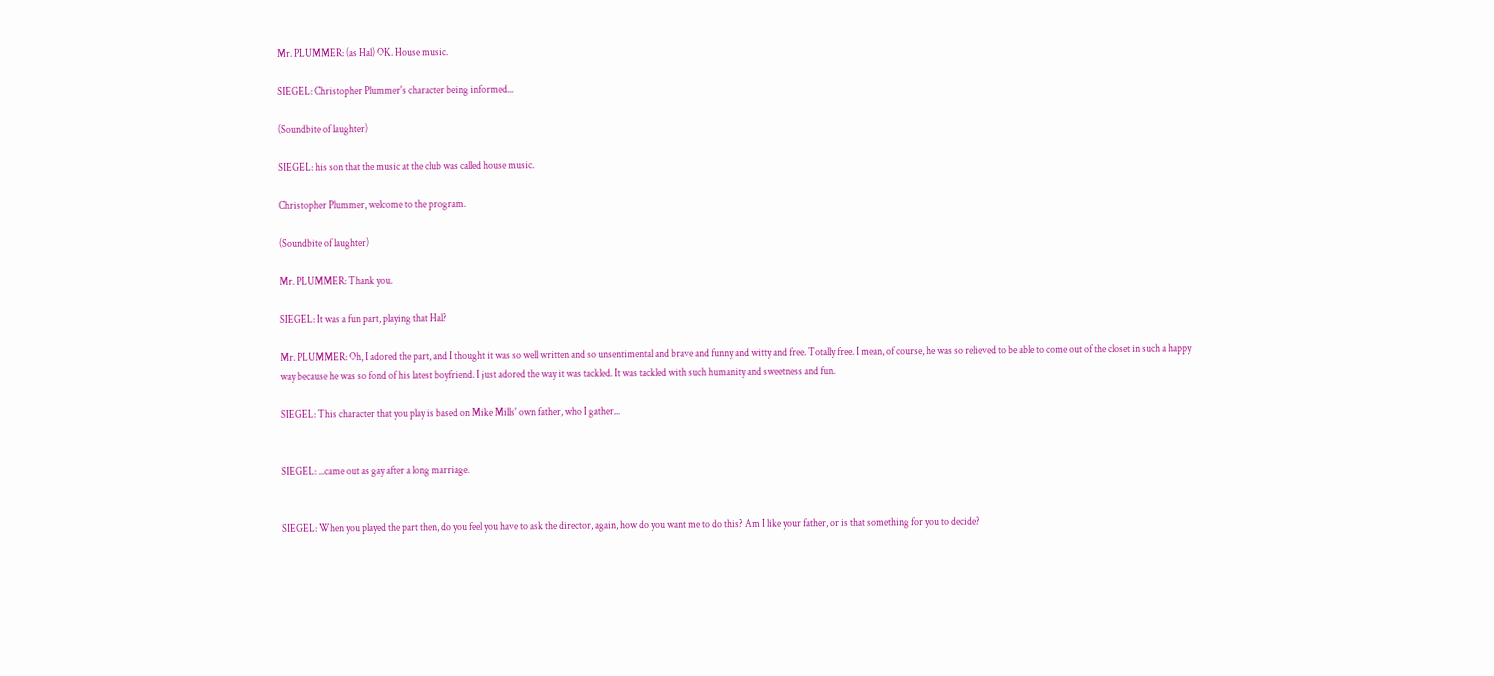Mr. PLUMMER: (as Hal) OK. House music.

SIEGEL: Christopher Plummer's character being informed...

(Soundbite of laughter)

SIEGEL: his son that the music at the club was called house music.

Christopher Plummer, welcome to the program.

(Soundbite of laughter)

Mr. PLUMMER: Thank you.

SIEGEL: It was a fun part, playing that Hal?

Mr. PLUMMER: Oh, I adored the part, and I thought it was so well written and so unsentimental and brave and funny and witty and free. Totally free. I mean, of course, he was so relieved to be able to come out of the closet in such a happy way because he was so fond of his latest boyfriend. I just adored the way it was tackled. It was tackled with such humanity and sweetness and fun.

SIEGEL: This character that you play is based on Mike Mills' own father, who I gather...


SIEGEL: ...came out as gay after a long marriage.


SIEGEL: When you played the part then, do you feel you have to ask the director, again, how do you want me to do this? Am I like your father, or is that something for you to decide?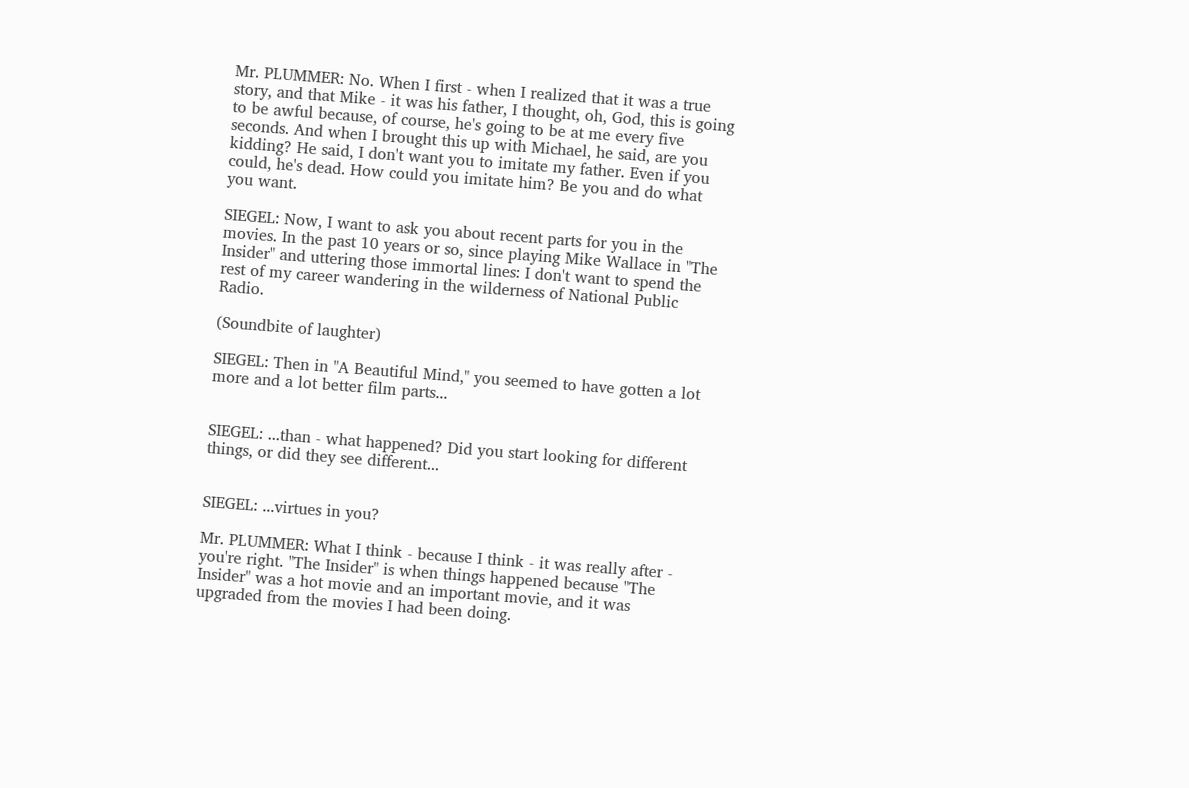Mr. PLUMMER: No. When I first - when I realized that it was a true story, and that Mike - it was his father, I thought, oh, God, this is going to be awful because, of course, he's going to be at me every five seconds. And when I brought this up with Michael, he said, are you kidding? He said, I don't want you to imitate my father. Even if you could, he's dead. How could you imitate him? Be you and do what you want.

SIEGEL: Now, I want to ask you about recent parts for you in the movies. In the past 10 years or so, since playing Mike Wallace in "The Insider" and uttering those immortal lines: I don't want to spend the rest of my career wandering in the wilderness of National Public Radio.

(Soundbite of laughter)

SIEGEL: Then in "A Beautiful Mind," you seemed to have gotten a lot more and a lot better film parts...


SIEGEL: ...than - what happened? Did you start looking for different things, or did they see different...


SIEGEL: ...virtues in you?

Mr. PLUMMER: What I think - because I think - it was really after - you're right. "The Insider" is when things happened because "The Insider" was a hot movie and an important movie, and it was upgraded from the movies I had been doing.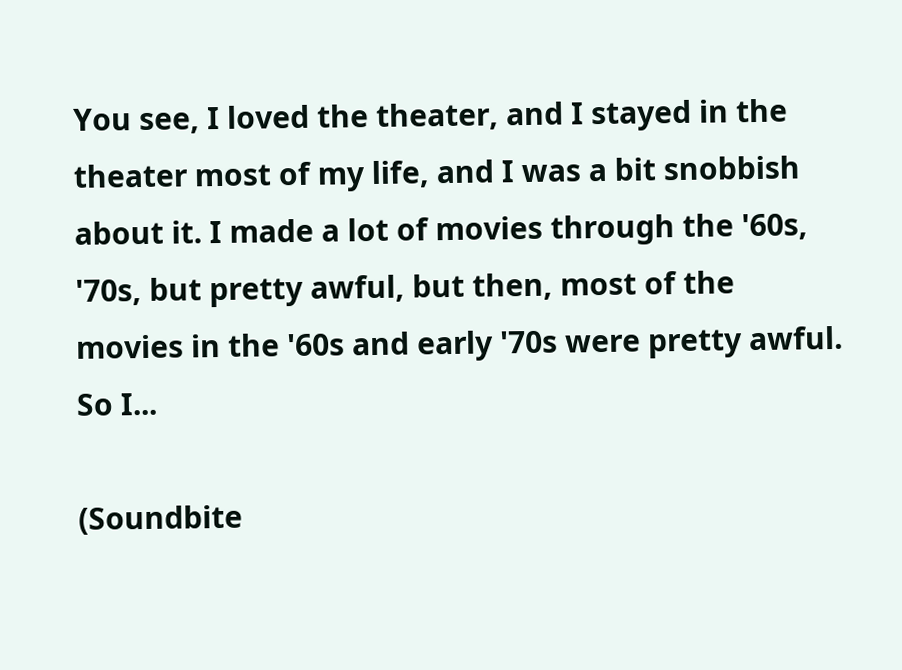You see, I loved the theater, and I stayed in the theater most of my life, and I was a bit snobbish about it. I made a lot of movies through the '60s, '70s, but pretty awful, but then, most of the movies in the '60s and early '70s were pretty awful. So I...

(Soundbite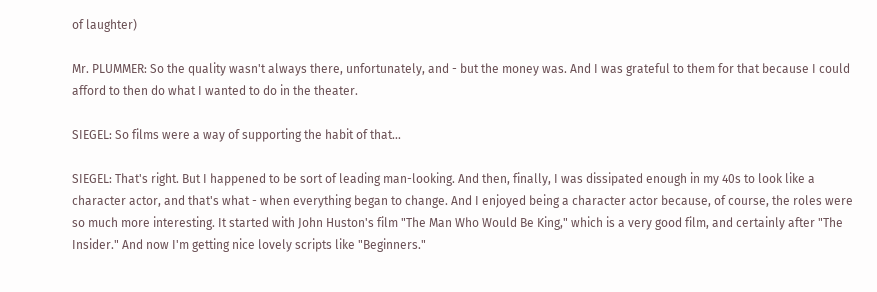of laughter)

Mr. PLUMMER: So the quality wasn't always there, unfortunately, and - but the money was. And I was grateful to them for that because I could afford to then do what I wanted to do in the theater.

SIEGEL: So films were a way of supporting the habit of that...

SIEGEL: That's right. But I happened to be sort of leading man-looking. And then, finally, I was dissipated enough in my 40s to look like a character actor, and that's what - when everything began to change. And I enjoyed being a character actor because, of course, the roles were so much more interesting. It started with John Huston's film "The Man Who Would Be King," which is a very good film, and certainly after "The Insider." And now I'm getting nice lovely scripts like "Beginners."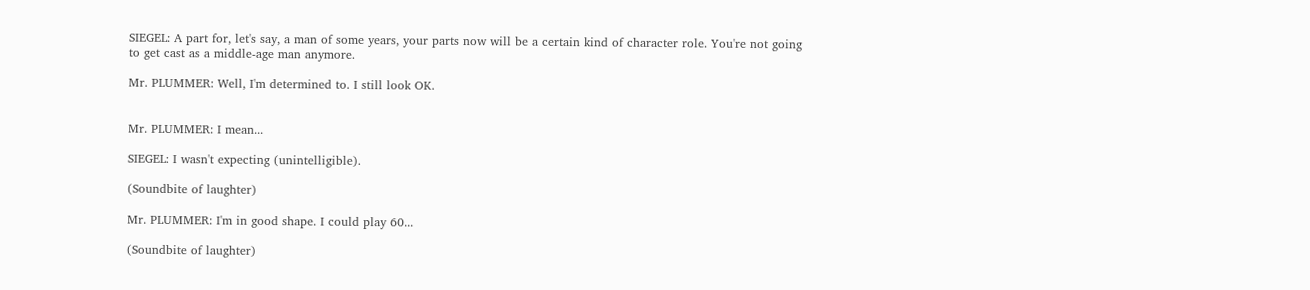SIEGEL: A part for, let's say, a man of some years, your parts now will be a certain kind of character role. You're not going to get cast as a middle-age man anymore.

Mr. PLUMMER: Well, I'm determined to. I still look OK.


Mr. PLUMMER: I mean...

SIEGEL: I wasn't expecting (unintelligible).

(Soundbite of laughter)

Mr. PLUMMER: I'm in good shape. I could play 60...

(Soundbite of laughter)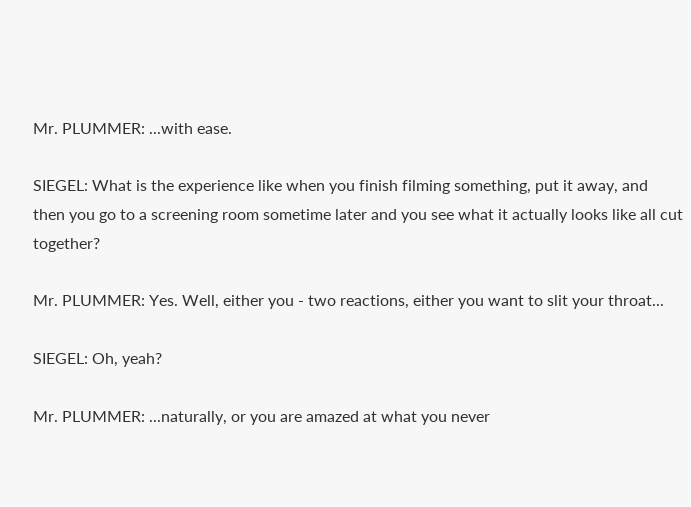Mr. PLUMMER: ...with ease.

SIEGEL: What is the experience like when you finish filming something, put it away, and then you go to a screening room sometime later and you see what it actually looks like all cut together?

Mr. PLUMMER: Yes. Well, either you - two reactions, either you want to slit your throat...

SIEGEL: Oh, yeah?

Mr. PLUMMER: ...naturally, or you are amazed at what you never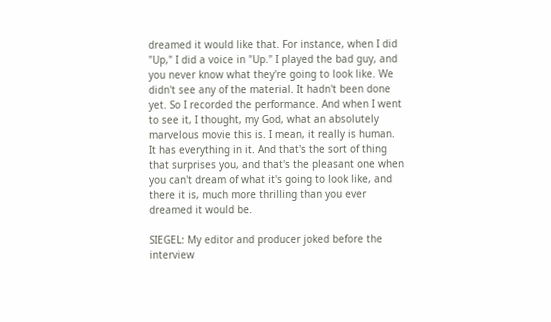dreamed it would like that. For instance, when I did "Up," I did a voice in "Up." I played the bad guy, and you never know what they're going to look like. We didn't see any of the material. It hadn't been done yet. So I recorded the performance. And when I went to see it, I thought, my God, what an absolutely marvelous movie this is. I mean, it really is human. It has everything in it. And that's the sort of thing that surprises you, and that's the pleasant one when you can't dream of what it's going to look like, and there it is, much more thrilling than you ever dreamed it would be.

SIEGEL: My editor and producer joked before the interview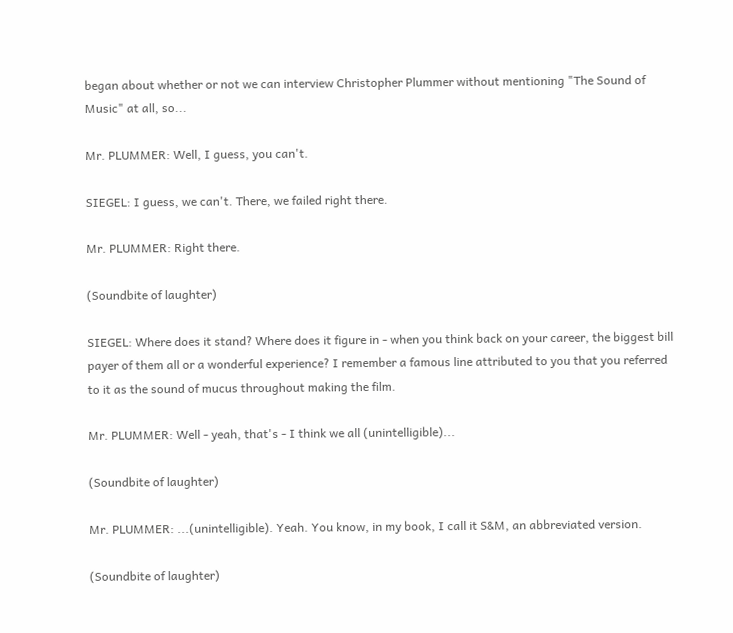began about whether or not we can interview Christopher Plummer without mentioning "The Sound of Music" at all, so...

Mr. PLUMMER: Well, I guess, you can't.

SIEGEL: I guess, we can't. There, we failed right there.

Mr. PLUMMER: Right there.

(Soundbite of laughter)

SIEGEL: Where does it stand? Where does it figure in - when you think back on your career, the biggest bill payer of them all or a wonderful experience? I remember a famous line attributed to you that you referred to it as the sound of mucus throughout making the film.

Mr. PLUMMER: Well - yeah, that's - I think we all (unintelligible)...

(Soundbite of laughter)

Mr. PLUMMER: ...(unintelligible). Yeah. You know, in my book, I call it S&M, an abbreviated version.

(Soundbite of laughter)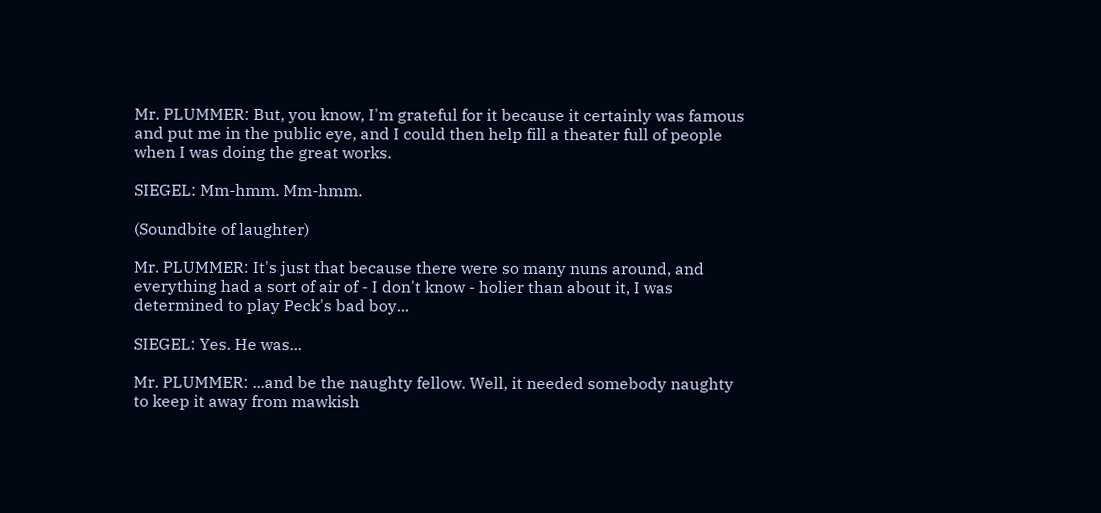Mr. PLUMMER: But, you know, I'm grateful for it because it certainly was famous and put me in the public eye, and I could then help fill a theater full of people when I was doing the great works.

SIEGEL: Mm-hmm. Mm-hmm.

(Soundbite of laughter)

Mr. PLUMMER: It's just that because there were so many nuns around, and everything had a sort of air of - I don't know - holier than about it, I was determined to play Peck's bad boy...

SIEGEL: Yes. He was...

Mr. PLUMMER: ...and be the naughty fellow. Well, it needed somebody naughty to keep it away from mawkish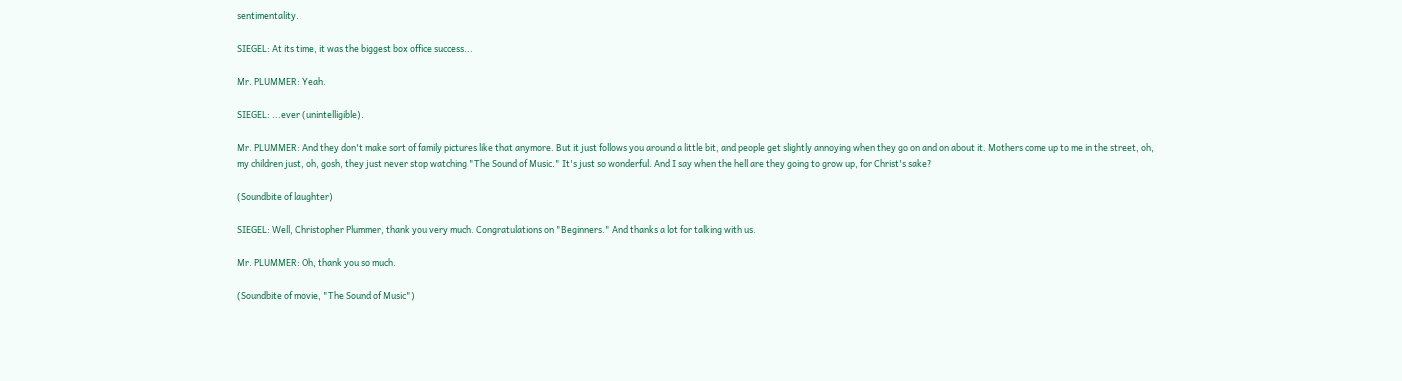sentimentality.

SIEGEL: At its time, it was the biggest box office success...

Mr. PLUMMER: Yeah.

SIEGEL: ...ever (unintelligible).

Mr. PLUMMER: And they don't make sort of family pictures like that anymore. But it just follows you around a little bit, and people get slightly annoying when they go on and on about it. Mothers come up to me in the street, oh, my children just, oh, gosh, they just never stop watching "The Sound of Music." It's just so wonderful. And I say when the hell are they going to grow up, for Christ's sake?

(Soundbite of laughter)

SIEGEL: Well, Christopher Plummer, thank you very much. Congratulations on "Beginners." And thanks a lot for talking with us.

Mr. PLUMMER: Oh, thank you so much.

(Soundbite of movie, "The Sound of Music")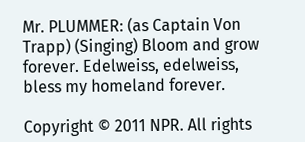Mr. PLUMMER: (as Captain Von Trapp) (Singing) Bloom and grow forever. Edelweiss, edelweiss, bless my homeland forever.

Copyright © 2011 NPR. All rights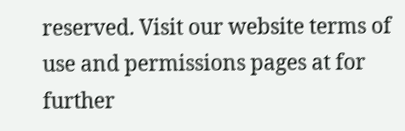reserved. Visit our website terms of use and permissions pages at for further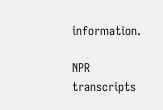information.

NPR transcripts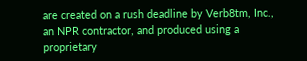are created on a rush deadline by Verb8tm, Inc., an NPR contractor, and produced using a proprietary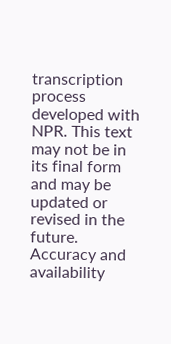transcription process developed with NPR. This text may not be in its final form and may be updated or revised in the future. Accuracy and availability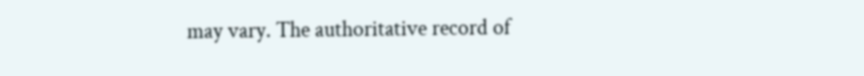may vary. The authoritative record of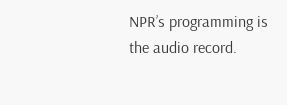NPR’s programming is the audio record.